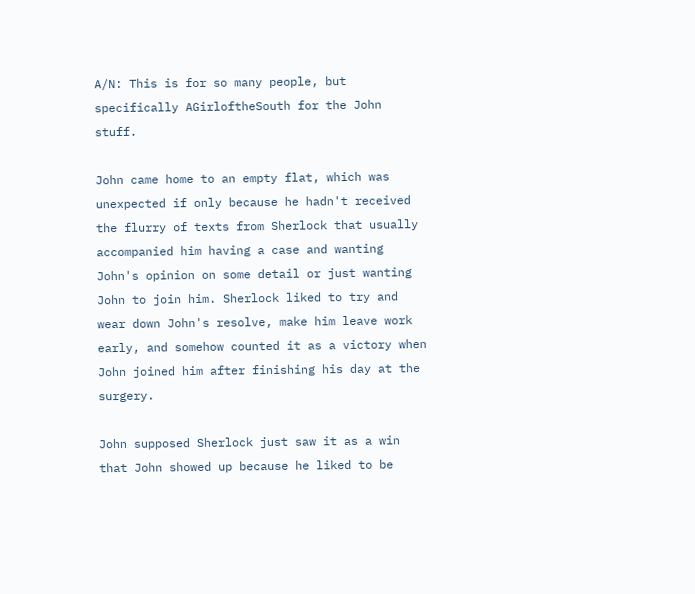A/N: This is for so many people, but specifically AGirloftheSouth for the John stuff.

John came home to an empty flat, which was unexpected if only because he hadn't received the flurry of texts from Sherlock that usually accompanied him having a case and wanting John's opinion on some detail or just wanting John to join him. Sherlock liked to try and wear down John's resolve, make him leave work early, and somehow counted it as a victory when John joined him after finishing his day at the surgery.

John supposed Sherlock just saw it as a win that John showed up because he liked to be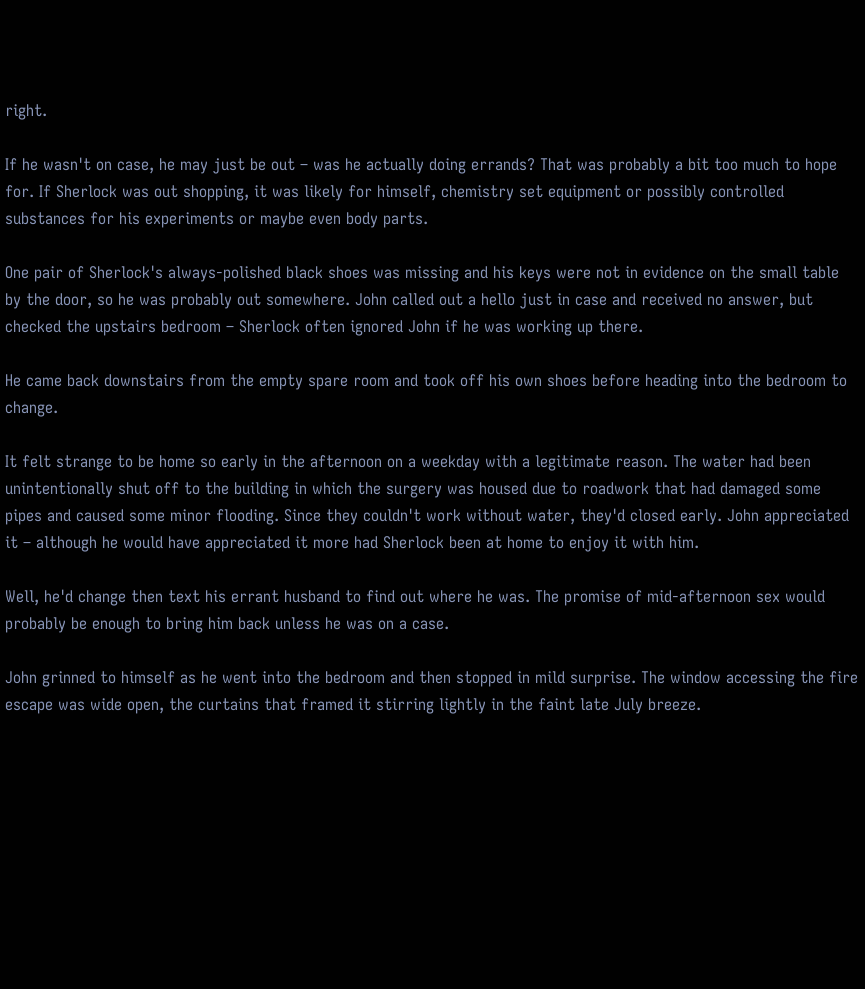right.

If he wasn't on case, he may just be out – was he actually doing errands? That was probably a bit too much to hope for. If Sherlock was out shopping, it was likely for himself, chemistry set equipment or possibly controlled substances for his experiments or maybe even body parts.

One pair of Sherlock's always-polished black shoes was missing and his keys were not in evidence on the small table by the door, so he was probably out somewhere. John called out a hello just in case and received no answer, but checked the upstairs bedroom – Sherlock often ignored John if he was working up there.

He came back downstairs from the empty spare room and took off his own shoes before heading into the bedroom to change.

It felt strange to be home so early in the afternoon on a weekday with a legitimate reason. The water had been unintentionally shut off to the building in which the surgery was housed due to roadwork that had damaged some pipes and caused some minor flooding. Since they couldn't work without water, they'd closed early. John appreciated it – although he would have appreciated it more had Sherlock been at home to enjoy it with him.

Well, he'd change then text his errant husband to find out where he was. The promise of mid-afternoon sex would probably be enough to bring him back unless he was on a case.

John grinned to himself as he went into the bedroom and then stopped in mild surprise. The window accessing the fire escape was wide open, the curtains that framed it stirring lightly in the faint late July breeze.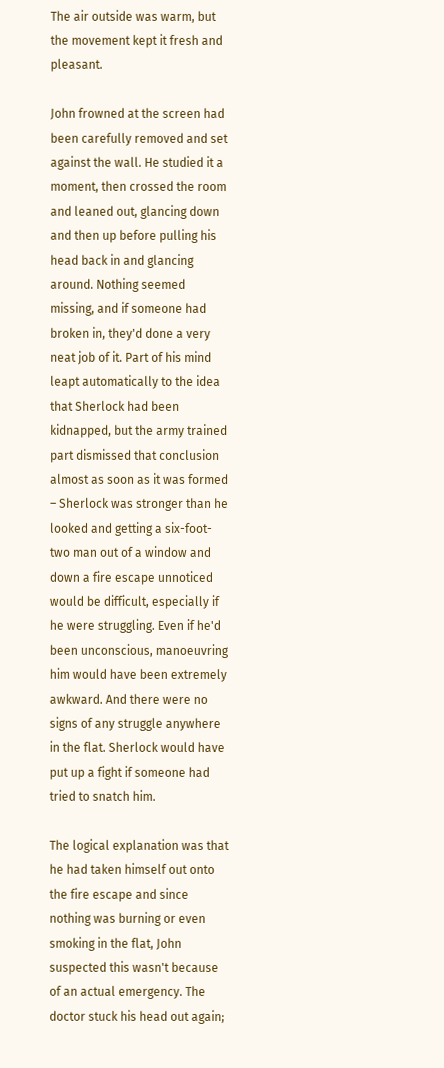The air outside was warm, but the movement kept it fresh and pleasant.

John frowned at the screen had been carefully removed and set against the wall. He studied it a moment, then crossed the room and leaned out, glancing down and then up before pulling his head back in and glancing around. Nothing seemed missing, and if someone had broken in, they'd done a very neat job of it. Part of his mind leapt automatically to the idea that Sherlock had been kidnapped, but the army trained part dismissed that conclusion almost as soon as it was formed – Sherlock was stronger than he looked and getting a six-foot-two man out of a window and down a fire escape unnoticed would be difficult, especially if he were struggling. Even if he'd been unconscious, manoeuvring him would have been extremely awkward. And there were no signs of any struggle anywhere in the flat. Sherlock would have put up a fight if someone had tried to snatch him.

The logical explanation was that he had taken himself out onto the fire escape and since nothing was burning or even smoking in the flat, John suspected this wasn't because of an actual emergency. The doctor stuck his head out again;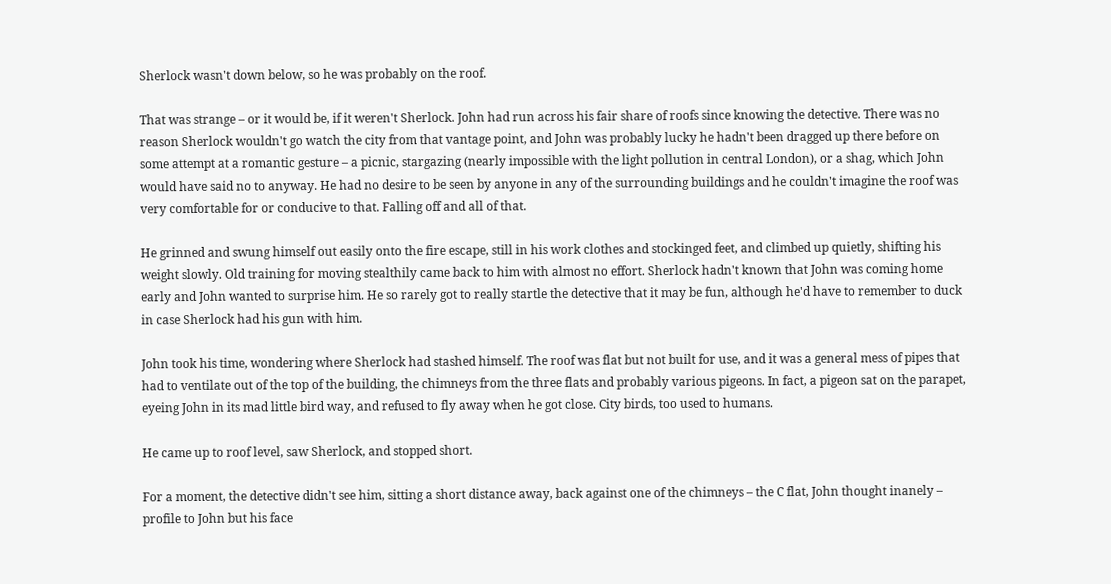Sherlock wasn't down below, so he was probably on the roof.

That was strange – or it would be, if it weren't Sherlock. John had run across his fair share of roofs since knowing the detective. There was no reason Sherlock wouldn't go watch the city from that vantage point, and John was probably lucky he hadn't been dragged up there before on some attempt at a romantic gesture – a picnic, stargazing (nearly impossible with the light pollution in central London), or a shag, which John would have said no to anyway. He had no desire to be seen by anyone in any of the surrounding buildings and he couldn't imagine the roof was very comfortable for or conducive to that. Falling off and all of that.

He grinned and swung himself out easily onto the fire escape, still in his work clothes and stockinged feet, and climbed up quietly, shifting his weight slowly. Old training for moving stealthily came back to him with almost no effort. Sherlock hadn't known that John was coming home early and John wanted to surprise him. He so rarely got to really startle the detective that it may be fun, although he'd have to remember to duck in case Sherlock had his gun with him.

John took his time, wondering where Sherlock had stashed himself. The roof was flat but not built for use, and it was a general mess of pipes that had to ventilate out of the top of the building, the chimneys from the three flats and probably various pigeons. In fact, a pigeon sat on the parapet, eyeing John in its mad little bird way, and refused to fly away when he got close. City birds, too used to humans.

He came up to roof level, saw Sherlock, and stopped short.

For a moment, the detective didn't see him, sitting a short distance away, back against one of the chimneys – the C flat, John thought inanely – profile to John but his face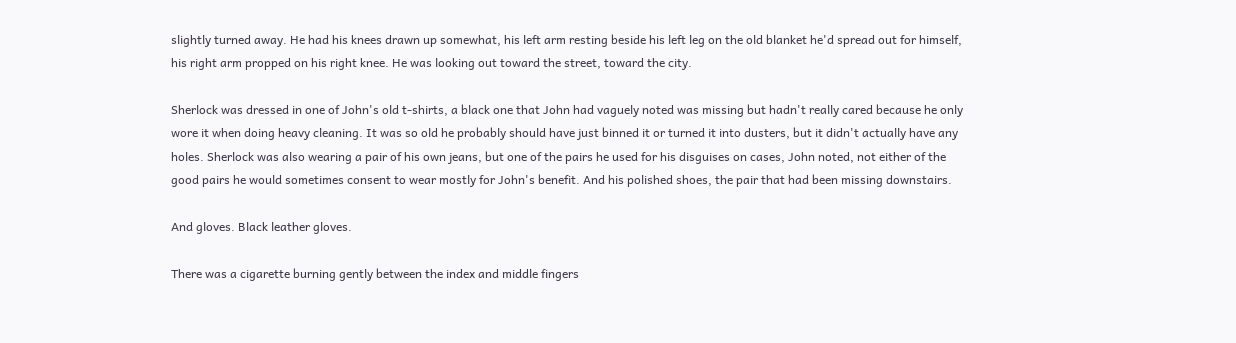slightly turned away. He had his knees drawn up somewhat, his left arm resting beside his left leg on the old blanket he'd spread out for himself, his right arm propped on his right knee. He was looking out toward the street, toward the city.

Sherlock was dressed in one of John's old t-shirts, a black one that John had vaguely noted was missing but hadn't really cared because he only wore it when doing heavy cleaning. It was so old he probably should have just binned it or turned it into dusters, but it didn't actually have any holes. Sherlock was also wearing a pair of his own jeans, but one of the pairs he used for his disguises on cases, John noted, not either of the good pairs he would sometimes consent to wear mostly for John's benefit. And his polished shoes, the pair that had been missing downstairs.

And gloves. Black leather gloves.

There was a cigarette burning gently between the index and middle fingers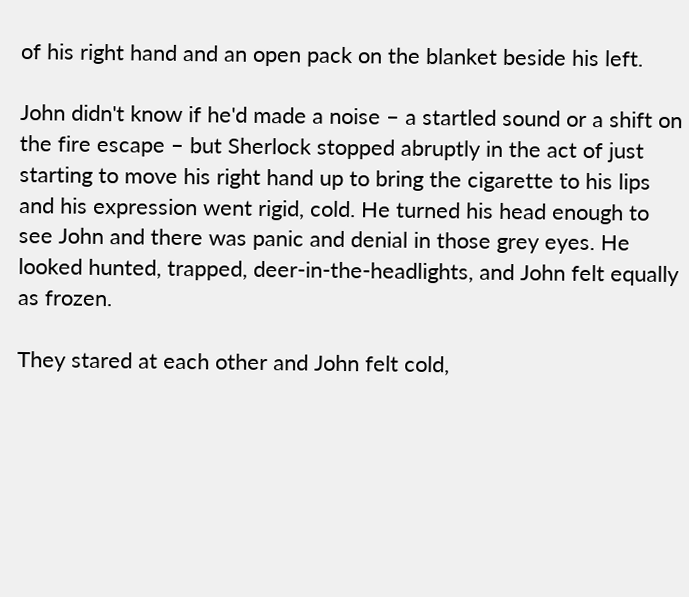of his right hand and an open pack on the blanket beside his left.

John didn't know if he'd made a noise – a startled sound or a shift on the fire escape – but Sherlock stopped abruptly in the act of just starting to move his right hand up to bring the cigarette to his lips and his expression went rigid, cold. He turned his head enough to see John and there was panic and denial in those grey eyes. He looked hunted, trapped, deer-in-the-headlights, and John felt equally as frozen.

They stared at each other and John felt cold,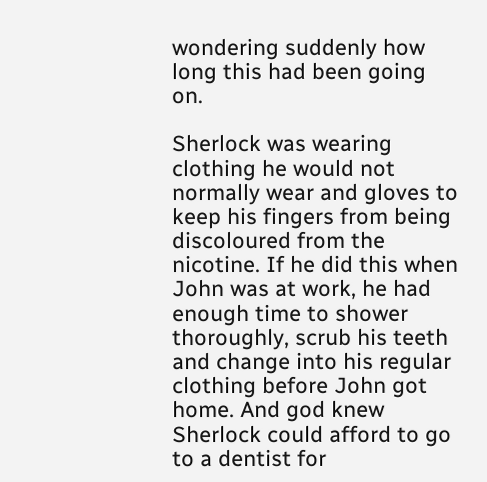wondering suddenly how long this had been going on.

Sherlock was wearing clothing he would not normally wear and gloves to keep his fingers from being discoloured from the nicotine. If he did this when John was at work, he had enough time to shower thoroughly, scrub his teeth and change into his regular clothing before John got home. And god knew Sherlock could afford to go to a dentist for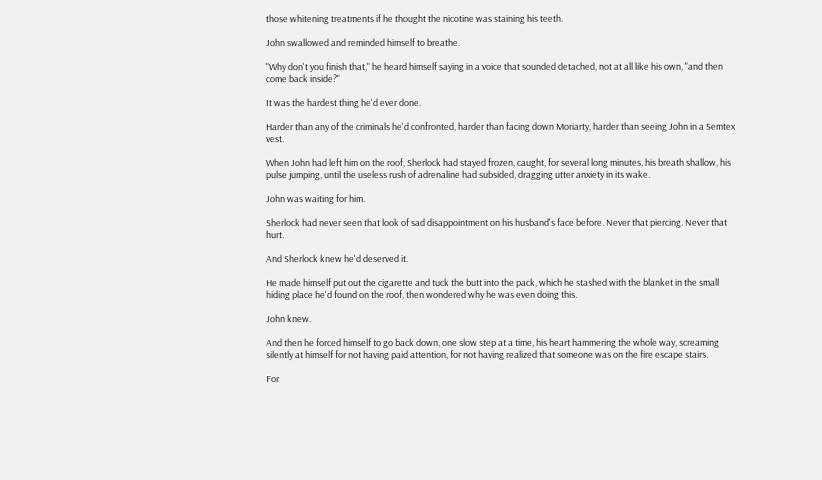those whitening treatments if he thought the nicotine was staining his teeth.

John swallowed and reminded himself to breathe.

"Why don't you finish that," he heard himself saying in a voice that sounded detached, not at all like his own, "and then come back inside?"

It was the hardest thing he'd ever done.

Harder than any of the criminals he'd confronted, harder than facing down Moriarty, harder than seeing John in a Semtex vest.

When John had left him on the roof, Sherlock had stayed frozen, caught, for several long minutes, his breath shallow, his pulse jumping, until the useless rush of adrenaline had subsided, dragging utter anxiety in its wake.

John was waiting for him.

Sherlock had never seen that look of sad disappointment on his husband's face before. Never that piercing. Never that hurt.

And Sherlock knew he'd deserved it.

He made himself put out the cigarette and tuck the butt into the pack, which he stashed with the blanket in the small hiding place he'd found on the roof, then wondered why he was even doing this.

John knew.

And then he forced himself to go back down, one slow step at a time, his heart hammering the whole way, screaming silently at himself for not having paid attention, for not having realized that someone was on the fire escape stairs.

For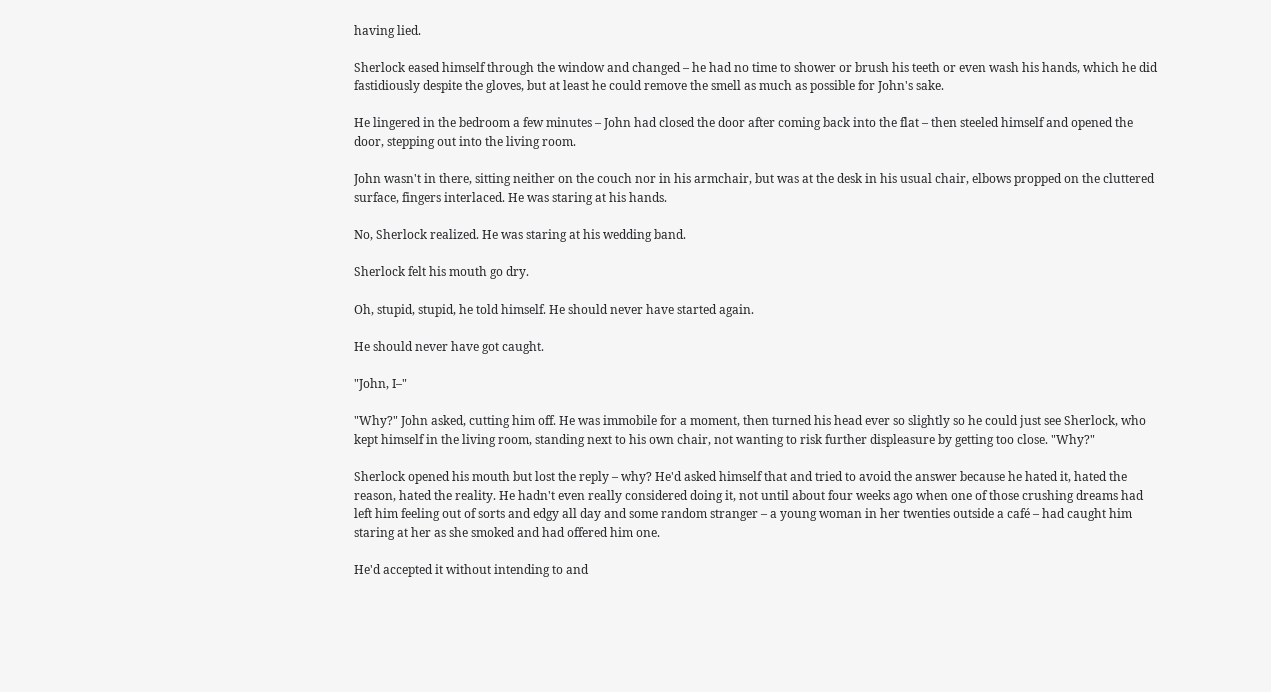having lied.

Sherlock eased himself through the window and changed – he had no time to shower or brush his teeth or even wash his hands, which he did fastidiously despite the gloves, but at least he could remove the smell as much as possible for John's sake.

He lingered in the bedroom a few minutes – John had closed the door after coming back into the flat – then steeled himself and opened the door, stepping out into the living room.

John wasn't in there, sitting neither on the couch nor in his armchair, but was at the desk in his usual chair, elbows propped on the cluttered surface, fingers interlaced. He was staring at his hands.

No, Sherlock realized. He was staring at his wedding band.

Sherlock felt his mouth go dry.

Oh, stupid, stupid, he told himself. He should never have started again.

He should never have got caught.

"John, I–"

"Why?" John asked, cutting him off. He was immobile for a moment, then turned his head ever so slightly so he could just see Sherlock, who kept himself in the living room, standing next to his own chair, not wanting to risk further displeasure by getting too close. "Why?"

Sherlock opened his mouth but lost the reply – why? He'd asked himself that and tried to avoid the answer because he hated it, hated the reason, hated the reality. He hadn't even really considered doing it, not until about four weeks ago when one of those crushing dreams had left him feeling out of sorts and edgy all day and some random stranger – a young woman in her twenties outside a café – had caught him staring at her as she smoked and had offered him one.

He'd accepted it without intending to and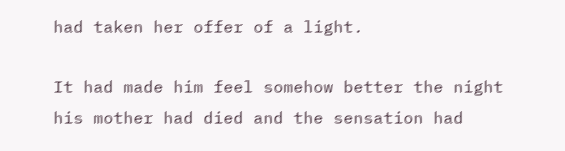had taken her offer of a light.

It had made him feel somehow better the night his mother had died and the sensation had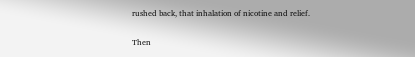rushed back, that inhalation of nicotine and relief.

Then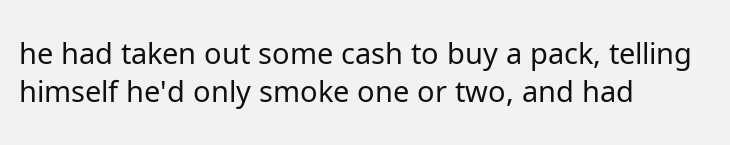he had taken out some cash to buy a pack, telling himself he'd only smoke one or two, and had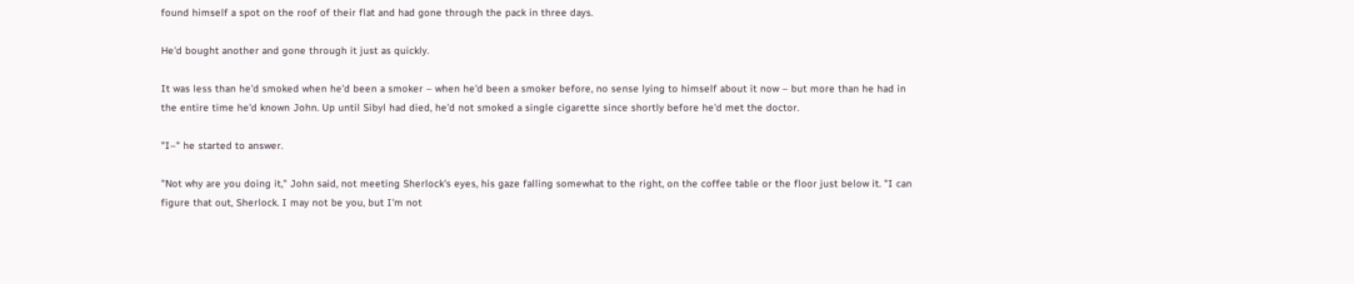found himself a spot on the roof of their flat and had gone through the pack in three days.

He'd bought another and gone through it just as quickly.

It was less than he'd smoked when he'd been a smoker – when he'd been a smoker before, no sense lying to himself about it now – but more than he had in the entire time he'd known John. Up until Sibyl had died, he'd not smoked a single cigarette since shortly before he'd met the doctor.

"I–" he started to answer.

"Not why are you doing it," John said, not meeting Sherlock's eyes, his gaze falling somewhat to the right, on the coffee table or the floor just below it. "I can figure that out, Sherlock. I may not be you, but I'm not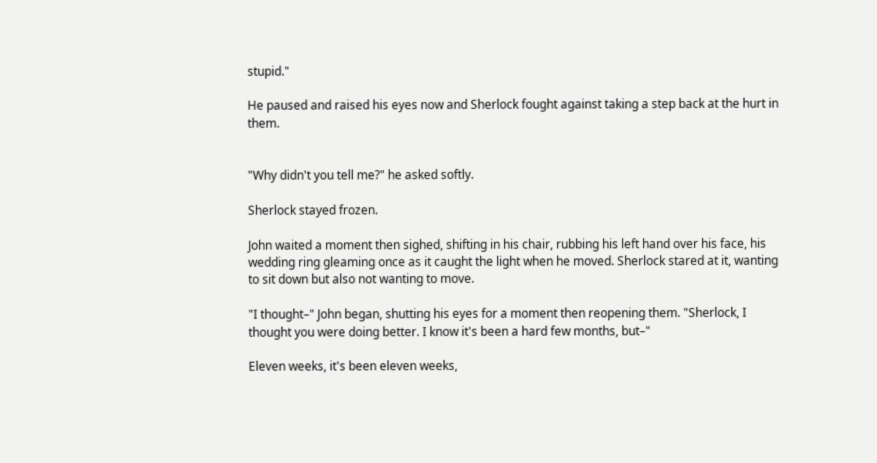stupid."

He paused and raised his eyes now and Sherlock fought against taking a step back at the hurt in them.


"Why didn't you tell me?" he asked softly.

Sherlock stayed frozen.

John waited a moment then sighed, shifting in his chair, rubbing his left hand over his face, his wedding ring gleaming once as it caught the light when he moved. Sherlock stared at it, wanting to sit down but also not wanting to move.

"I thought–" John began, shutting his eyes for a moment then reopening them. "Sherlock, I thought you were doing better. I know it's been a hard few months, but–"

Eleven weeks, it's been eleven weeks,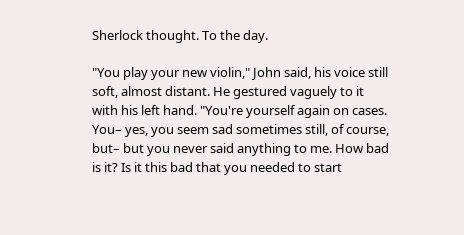Sherlock thought. To the day.

"You play your new violin," John said, his voice still soft, almost distant. He gestured vaguely to it with his left hand. "You're yourself again on cases. You– yes, you seem sad sometimes still, of course, but– but you never said anything to me. How bad is it? Is it this bad that you needed to start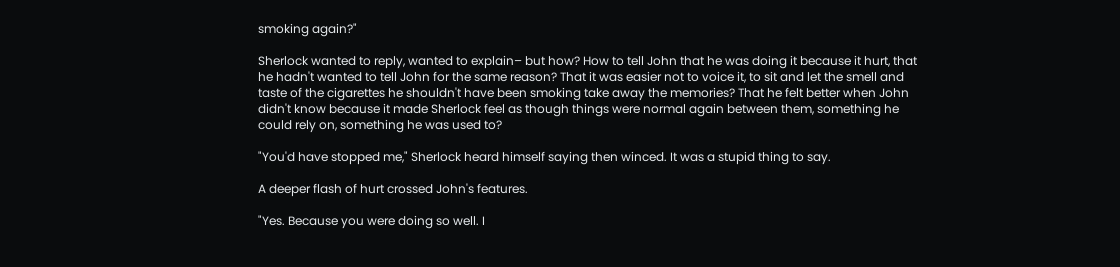smoking again?"

Sherlock wanted to reply, wanted to explain– but how? How to tell John that he was doing it because it hurt, that he hadn't wanted to tell John for the same reason? That it was easier not to voice it, to sit and let the smell and taste of the cigarettes he shouldn't have been smoking take away the memories? That he felt better when John didn't know because it made Sherlock feel as though things were normal again between them, something he could rely on, something he was used to?

"You'd have stopped me," Sherlock heard himself saying then winced. It was a stupid thing to say.

A deeper flash of hurt crossed John's features.

"Yes. Because you were doing so well. I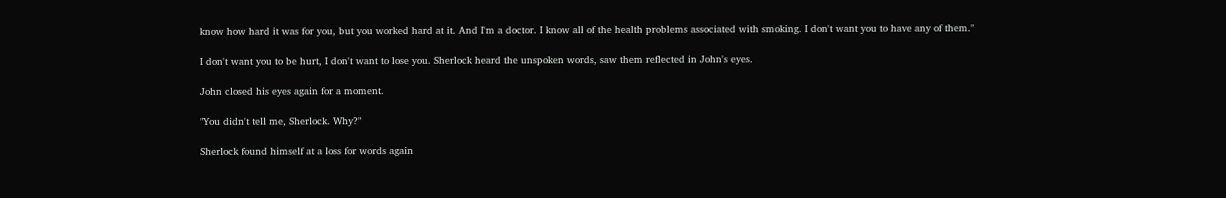know how hard it was for you, but you worked hard at it. And I'm a doctor. I know all of the health problems associated with smoking. I don't want you to have any of them."

I don't want you to be hurt, I don't want to lose you. Sherlock heard the unspoken words, saw them reflected in John's eyes.

John closed his eyes again for a moment.

"You didn't tell me, Sherlock. Why?"

Sherlock found himself at a loss for words again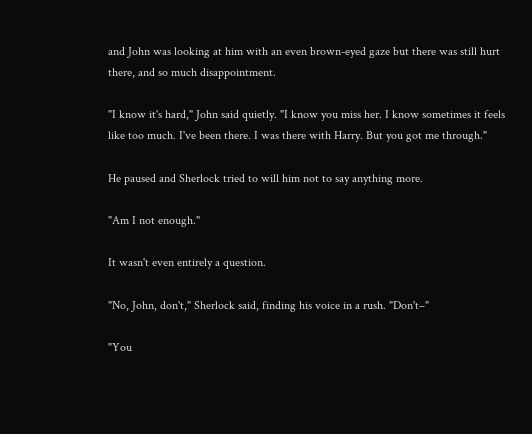and John was looking at him with an even brown-eyed gaze but there was still hurt there, and so much disappointment.

"I know it's hard," John said quietly. "I know you miss her. I know sometimes it feels like too much. I've been there. I was there with Harry. But you got me through."

He paused and Sherlock tried to will him not to say anything more.

"Am I not enough."

It wasn't even entirely a question.

"No, John, don't," Sherlock said, finding his voice in a rush. "Don't–"

"You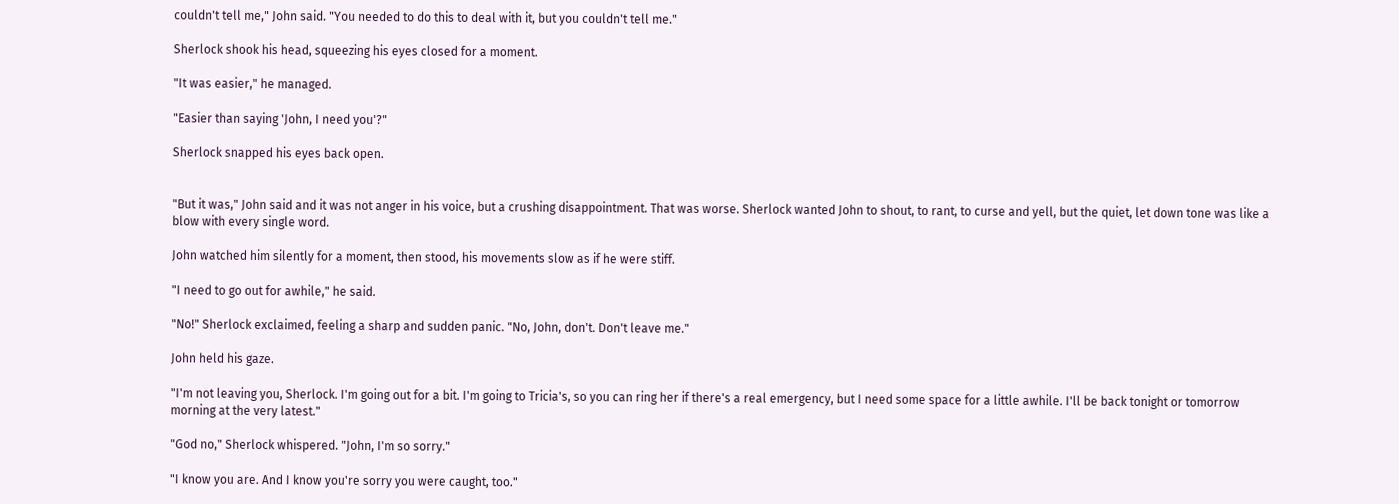couldn't tell me," John said. "You needed to do this to deal with it, but you couldn't tell me."

Sherlock shook his head, squeezing his eyes closed for a moment.

"It was easier," he managed.

"Easier than saying 'John, I need you'?"

Sherlock snapped his eyes back open.


"But it was," John said and it was not anger in his voice, but a crushing disappointment. That was worse. Sherlock wanted John to shout, to rant, to curse and yell, but the quiet, let down tone was like a blow with every single word.

John watched him silently for a moment, then stood, his movements slow as if he were stiff.

"I need to go out for awhile," he said.

"No!" Sherlock exclaimed, feeling a sharp and sudden panic. "No, John, don't. Don't leave me."

John held his gaze.

"I'm not leaving you, Sherlock. I'm going out for a bit. I'm going to Tricia's, so you can ring her if there's a real emergency, but I need some space for a little awhile. I'll be back tonight or tomorrow morning at the very latest."

"God no," Sherlock whispered. "John, I'm so sorry."

"I know you are. And I know you're sorry you were caught, too."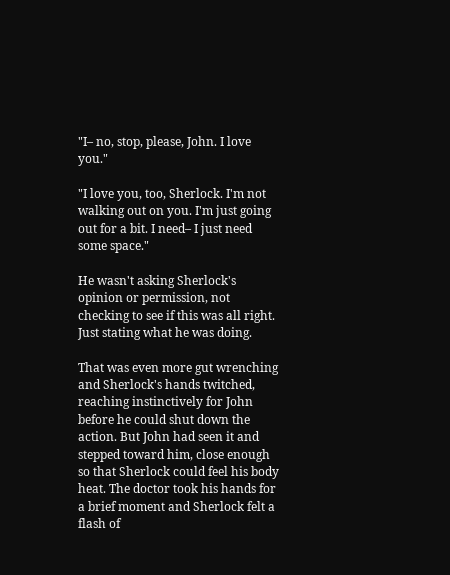"I– no, stop, please, John. I love you."

"I love you, too, Sherlock. I'm not walking out on you. I'm just going out for a bit. I need– I just need some space."

He wasn't asking Sherlock's opinion or permission, not checking to see if this was all right. Just stating what he was doing.

That was even more gut wrenching and Sherlock's hands twitched, reaching instinctively for John before he could shut down the action. But John had seen it and stepped toward him, close enough so that Sherlock could feel his body heat. The doctor took his hands for a brief moment and Sherlock felt a flash of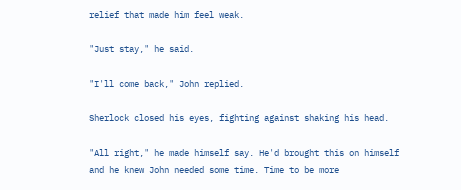relief that made him feel weak.

"Just stay," he said.

"I'll come back," John replied.

Sherlock closed his eyes, fighting against shaking his head.

"All right," he made himself say. He'd brought this on himself and he knew John needed some time. Time to be more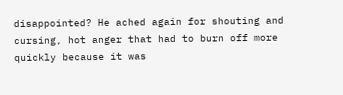disappointed? He ached again for shouting and cursing, hot anger that had to burn off more quickly because it was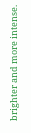brighter and more intense.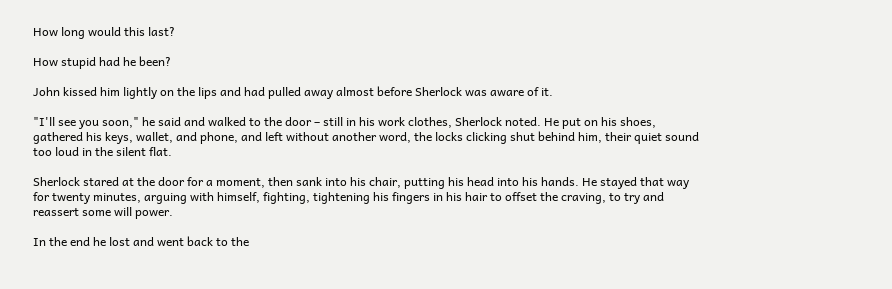How long would this last?

How stupid had he been?

John kissed him lightly on the lips and had pulled away almost before Sherlock was aware of it.

"I'll see you soon," he said and walked to the door – still in his work clothes, Sherlock noted. He put on his shoes, gathered his keys, wallet, and phone, and left without another word, the locks clicking shut behind him, their quiet sound too loud in the silent flat.

Sherlock stared at the door for a moment, then sank into his chair, putting his head into his hands. He stayed that way for twenty minutes, arguing with himself, fighting, tightening his fingers in his hair to offset the craving, to try and reassert some will power.

In the end he lost and went back to the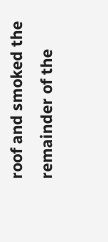roof and smoked the remainder of the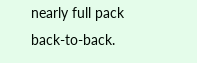nearly full pack back-to-back.